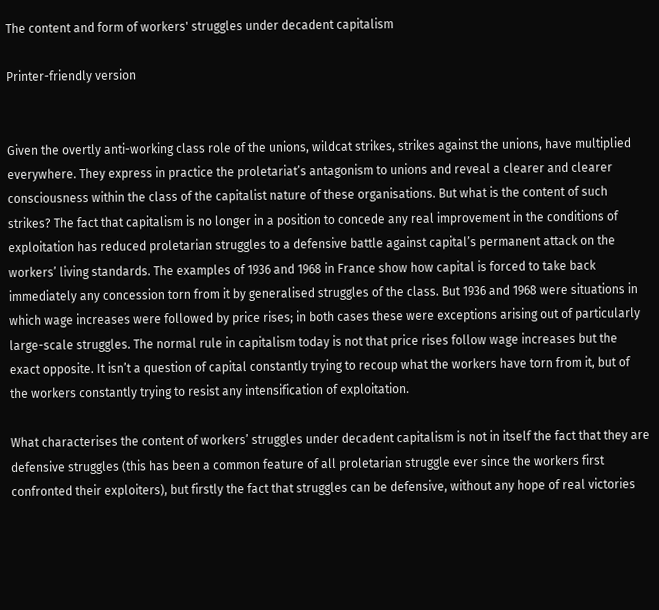The content and form of workers' struggles under decadent capitalism

Printer-friendly version


Given the overtly anti-working class role of the unions, wildcat strikes, strikes against the unions, have multiplied everywhere. They express in practice the proletariat’s antagonism to unions and reveal a clearer and clearer consciousness within the class of the capitalist nature of these organisations. But what is the content of such strikes? The fact that capitalism is no longer in a position to concede any real improvement in the conditions of exploitation has reduced proletarian struggles to a defensive battle against capital’s permanent attack on the workers’ living standards. The examples of 1936 and 1968 in France show how capital is forced to take back immediately any concession torn from it by generalised struggles of the class. But 1936 and 1968 were situations in which wage increases were followed by price rises; in both cases these were exceptions arising out of particularly large-scale struggles. The normal rule in capitalism today is not that price rises follow wage increases but the exact opposite. It isn’t a question of capital constantly trying to recoup what the workers have torn from it, but of the workers constantly trying to resist any intensification of exploitation.

What characterises the content of workers’ struggles under decadent capitalism is not in itself the fact that they are defensive struggles (this has been a common feature of all proletarian struggle ever since the workers first confronted their exploiters), but firstly the fact that struggles can be defensive, without any hope of real victories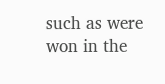such as were won in the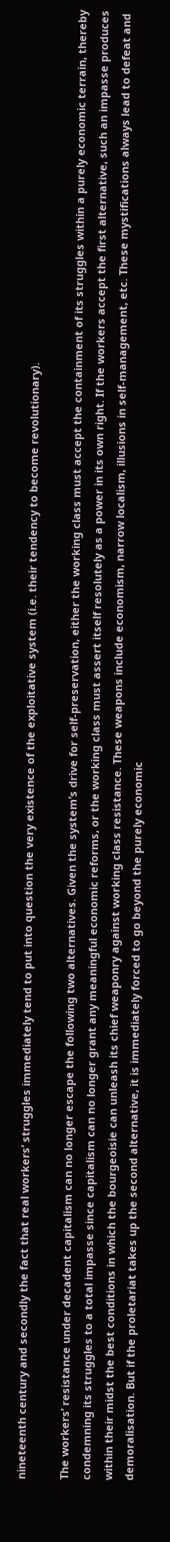nineteenth century and secondly the fact that real workers’ struggles immediately tend to put into question the very existence of the exploitative system (i.e. their tendency to become revolutionary).

The workers’ resistance under decadent capitalism can no longer escape the following two alternatives. Given the system’s drive for self-preservation, either the working class must accept the containment of its struggles within a purely economic terrain, thereby condemning its struggles to a total impasse since capitalism can no longer grant any meaningful economic reforms, or the working class must assert itself resolutely as a power in its own right. If the workers accept the first alternative, such an impasse produces within their midst the best conditions in which the bourgeoisie can unleash its chief weaponry against working class resistance. These weapons include economism, narrow localism, illusions in self-management, etc. These mystifications always lead to defeat and demoralisation. But if the proletariat takes up the second alternative, it is immediately forced to go beyond the purely economic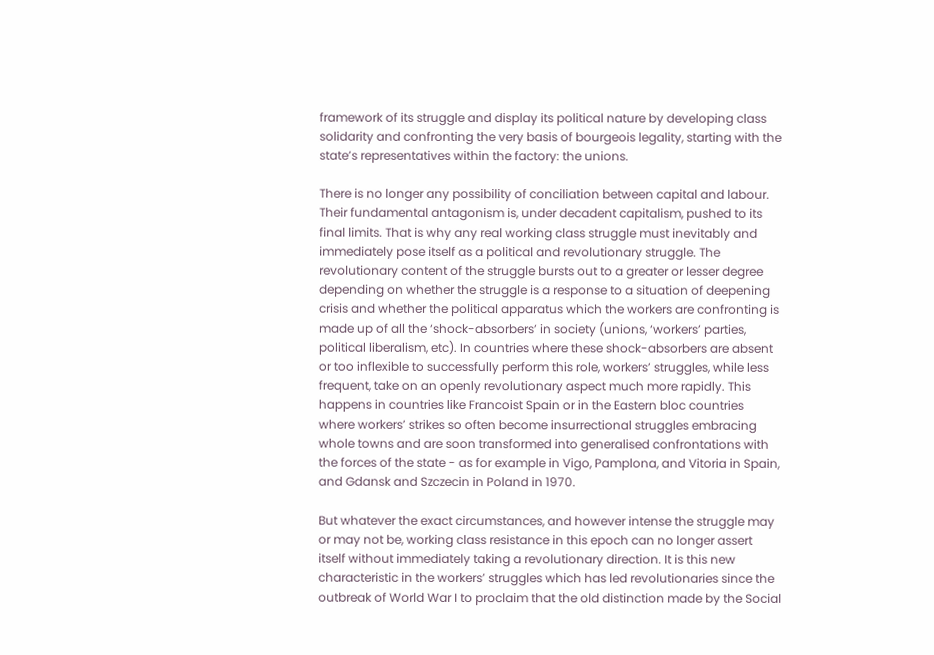framework of its struggle and display its political nature by developing class solidarity and confronting the very basis of bourgeois legality, starting with the state’s representatives within the factory: the unions.

There is no longer any possibility of conciliation between capital and labour. Their fundamental antagonism is, under decadent capitalism, pushed to its final limits. That is why any real working class struggle must inevitably and immediately pose itself as a political and revolutionary struggle. The revolutionary content of the struggle bursts out to a greater or lesser degree depending on whether the struggle is a response to a situation of deepening crisis and whether the political apparatus which the workers are confronting is made up of all the ‘shock-absorbers’ in society (unions, ‘workers’ parties, political liberalism, etc). In countries where these shock-absorbers are absent or too inflexible to successfully perform this role, workers’ struggles, while less frequent, take on an openly revolutionary aspect much more rapidly. This happens in countries like Francoist Spain or in the Eastern bloc countries where workers’ strikes so often become insurrectional struggles embracing whole towns and are soon transformed into generalised confrontations with the forces of the state - as for example in Vigo, Pamplona, and Vitoria in Spain, and Gdansk and Szczecin in Poland in 1970.

But whatever the exact circumstances, and however intense the struggle may or may not be, working class resistance in this epoch can no longer assert itself without immediately taking a revolutionary direction. It is this new characteristic in the workers’ struggles which has led revolutionaries since the outbreak of World War I to proclaim that the old distinction made by the Social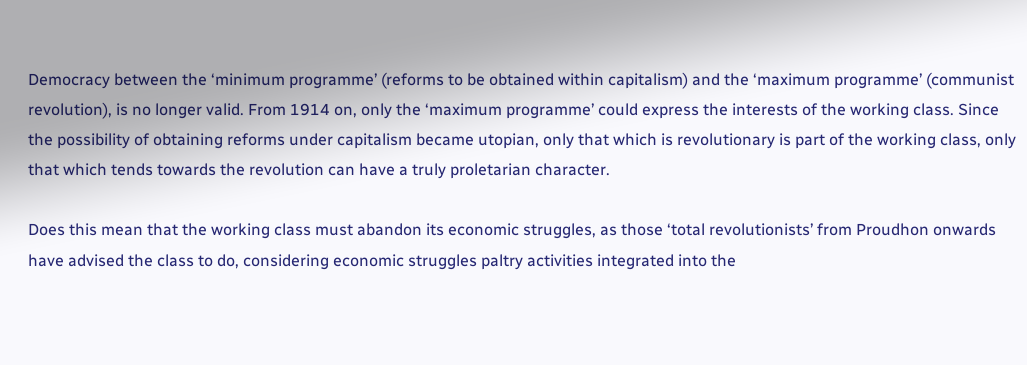Democracy between the ‘minimum programme’ (reforms to be obtained within capitalism) and the ‘maximum programme’ (communist revolution), is no longer valid. From 1914 on, only the ‘maximum programme’ could express the interests of the working class. Since the possibility of obtaining reforms under capitalism became utopian, only that which is revolutionary is part of the working class, only that which tends towards the revolution can have a truly proletarian character.

Does this mean that the working class must abandon its economic struggles, as those ‘total revolutionists’ from Proudhon onwards have advised the class to do, considering economic struggles paltry activities integrated into the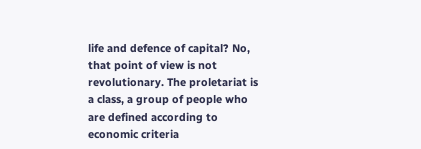life and defence of capital? No, that point of view is not revolutionary. The proletariat is a class, a group of people who are defined according to economic criteria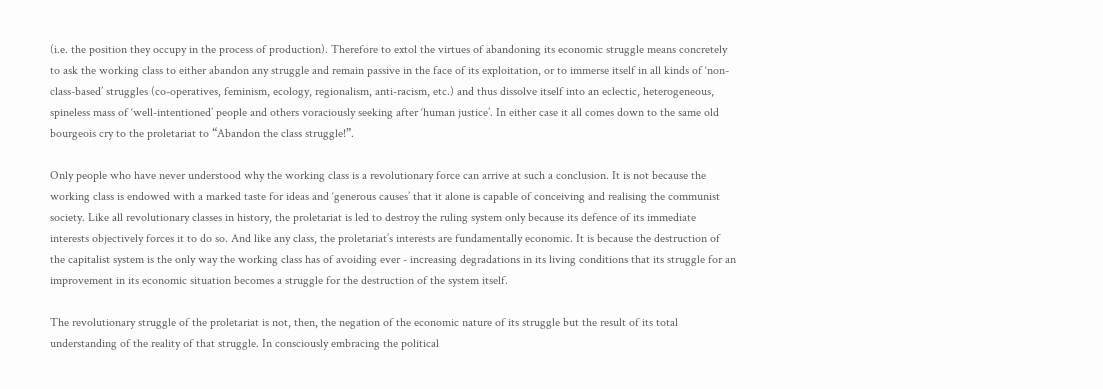(i.e. the position they occupy in the process of production). Therefore to extol the virtues of abandoning its economic struggle means concretely to ask the working class to either abandon any struggle and remain passive in the face of its exploitation, or to immerse itself in all kinds of ‘non-class-based’ struggles (co-operatives, feminism, ecology, regionalism, anti-racism, etc.) and thus dissolve itself into an eclectic, heterogeneous, spineless mass of ‘well-intentioned’ people and others voraciously seeking after ‘human justice’. In either case it all comes down to the same old bourgeois cry to the proletariat to “Abandon the class struggle!”.

Only people who have never understood why the working class is a revolutionary force can arrive at such a conclusion. It is not because the working class is endowed with a marked taste for ideas and ‘generous causes’ that it alone is capable of conceiving and realising the communist society. Like all revolutionary classes in history, the proletariat is led to destroy the ruling system only because its defence of its immediate interests objectively forces it to do so. And like any class, the proletariat’s interests are fundamentally economic. It is because the destruction of the capitalist system is the only way the working class has of avoiding ever - increasing degradations in its living conditions that its struggle for an improvement in its economic situation becomes a struggle for the destruction of the system itself.

The revolutionary struggle of the proletariat is not, then, the negation of the economic nature of its struggle but the result of its total understanding of the reality of that struggle. In consciously embracing the political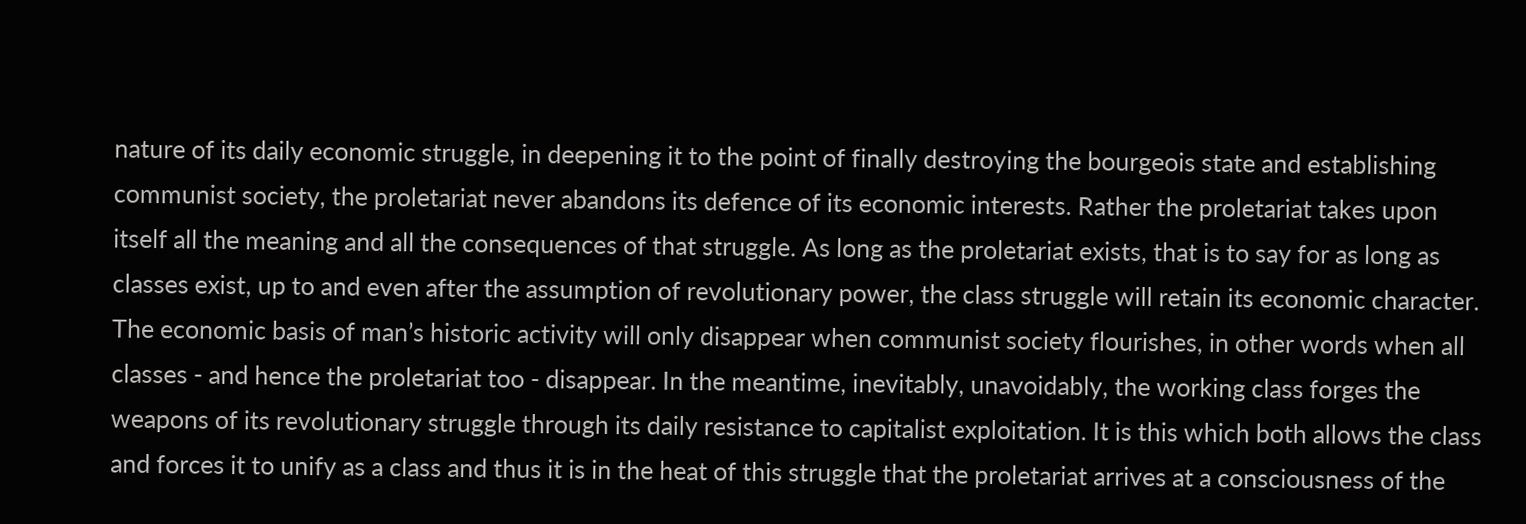nature of its daily economic struggle, in deepening it to the point of finally destroying the bourgeois state and establishing communist society, the proletariat never abandons its defence of its economic interests. Rather the proletariat takes upon itself all the meaning and all the consequences of that struggle. As long as the proletariat exists, that is to say for as long as classes exist, up to and even after the assumption of revolutionary power, the class struggle will retain its economic character. The economic basis of man’s historic activity will only disappear when communist society flourishes, in other words when all classes - and hence the proletariat too - disappear. In the meantime, inevitably, unavoidably, the working class forges the weapons of its revolutionary struggle through its daily resistance to capitalist exploitation. It is this which both allows the class and forces it to unify as a class and thus it is in the heat of this struggle that the proletariat arrives at a consciousness of the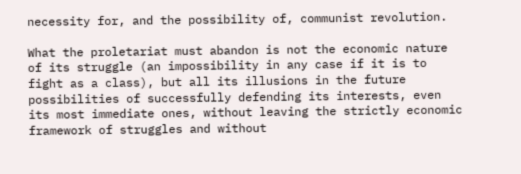necessity for, and the possibility of, communist revolution.

What the proletariat must abandon is not the economic nature of its struggle (an impossibility in any case if it is to fight as a class), but all its illusions in the future possibilities of successfully defending its interests, even its most immediate ones, without leaving the strictly economic framework of struggles and without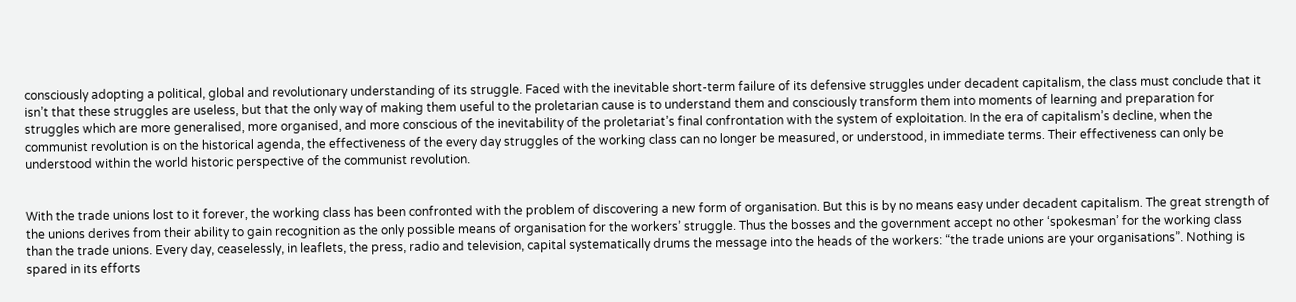consciously adopting a political, global and revolutionary understanding of its struggle. Faced with the inevitable short-term failure of its defensive struggles under decadent capitalism, the class must conclude that it isn’t that these struggles are useless, but that the only way of making them useful to the proletarian cause is to understand them and consciously transform them into moments of learning and preparation for struggles which are more generalised, more organised, and more conscious of the inevitability of the proletariat’s final confrontation with the system of exploitation. In the era of capitalism’s decline, when the communist revolution is on the historical agenda, the effectiveness of the every day struggles of the working class can no longer be measured, or understood, in immediate terms. Their effectiveness can only be understood within the world historic perspective of the communist revolution.


With the trade unions lost to it forever, the working class has been confronted with the problem of discovering a new form of organisation. But this is by no means easy under decadent capitalism. The great strength of the unions derives from their ability to gain recognition as the only possible means of organisation for the workers’ struggle. Thus the bosses and the government accept no other ‘spokesman’ for the working class than the trade unions. Every day, ceaselessly, in leaflets, the press, radio and television, capital systematically drums the message into the heads of the workers: “the trade unions are your organisations”. Nothing is spared in its efforts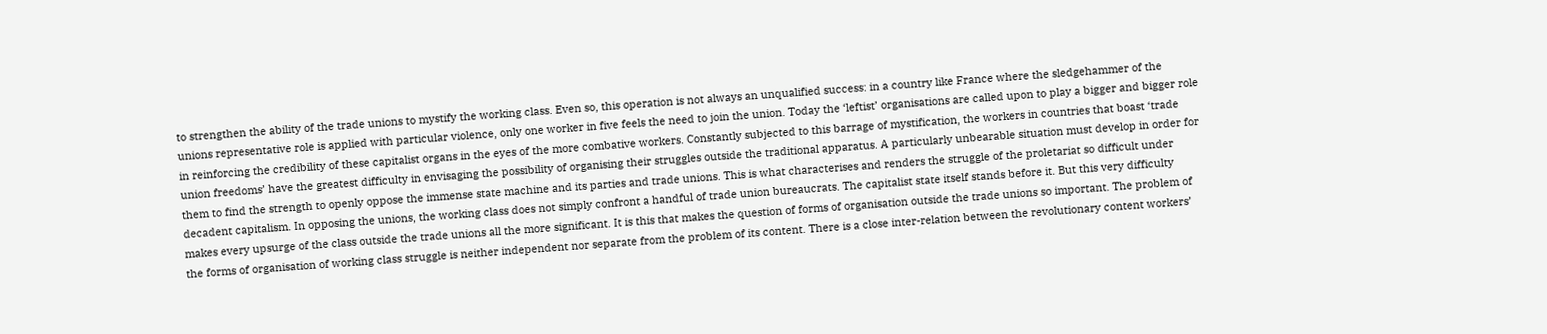to strengthen the ability of the trade unions to mystify the working class. Even so, this operation is not always an unqualified success: in a country like France where the sledgehammer of the unions representative role is applied with particular violence, only one worker in five feels the need to join the union. Today the ‘leftist’ organisations are called upon to play a bigger and bigger role in reinforcing the credibility of these capitalist organs in the eyes of the more combative workers. Constantly subjected to this barrage of mystification, the workers in countries that boast ‘trade union freedoms’ have the greatest difficulty in envisaging the possibility of organising their struggles outside the traditional apparatus. A particularly unbearable situation must develop in order for them to find the strength to openly oppose the immense state machine and its parties and trade unions. This is what characterises and renders the struggle of the proletariat so difficult under decadent capitalism. In opposing the unions, the working class does not simply confront a handful of trade union bureaucrats. The capitalist state itself stands before it. But this very difficulty makes every upsurge of the class outside the trade unions all the more significant. It is this that makes the question of forms of organisation outside the trade unions so important. The problem of the forms of organisation of working class struggle is neither independent nor separate from the problem of its content. There is a close inter-relation between the revolutionary content workers’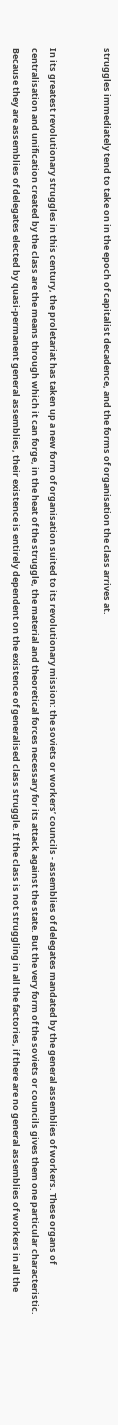struggles immediately tend to take on in the epoch of capitalist decadence, and the forms of organisation the class arrives at.


In its greatest revolutionary struggles in this century, the proletariat has taken up a new form of organisation suited to its revolutionary mission: the soviets or workers’ councils - assemblies of delegates mandated by the general assemblies of workers. These organs of centralisation and unification created by the class are the means through which it can forge, in the heat of the struggle, the material and theoretical forces necessary for its attack against the state. But the very form of the soviets or councils gives them one particular characteristic. Because they are assemblies of delegates elected by quasi-permanent general assemblies, their existence is entirely dependent on the existence of generalised class struggle. If the class is not struggling in all the factories, if there are no general assemblies of workers in all the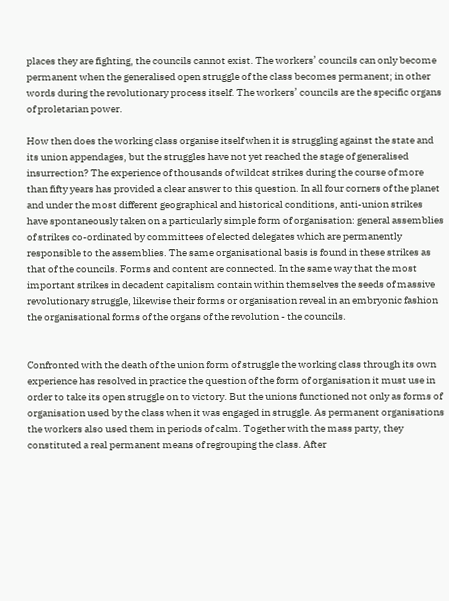places they are fighting, the councils cannot exist. The workers’ councils can only become permanent when the generalised open struggle of the class becomes permanent; in other words during the revolutionary process itself. The workers’ councils are the specific organs of proletarian power.

How then does the working class organise itself when it is struggling against the state and its union appendages, but the struggles have not yet reached the stage of generalised insurrection? The experience of thousands of wildcat strikes during the course of more than fifty years has provided a clear answer to this question. In all four corners of the planet and under the most different geographical and historical conditions, anti-union strikes have spontaneously taken on a particularly simple form of organisation: general assemblies of strikes co-ordinated by committees of elected delegates which are permanently responsible to the assemblies. The same organisational basis is found in these strikes as that of the councils. Forms and content are connected. In the same way that the most important strikes in decadent capitalism contain within themselves the seeds of massive revolutionary struggle, likewise their forms or organisation reveal in an embryonic fashion the organisational forms of the organs of the revolution - the councils.


Confronted with the death of the union form of struggle the working class through its own experience has resolved in practice the question of the form of organisation it must use in order to take its open struggle on to victory. But the unions functioned not only as forms of organisation used by the class when it was engaged in struggle. As permanent organisations the workers also used them in periods of calm. Together with the mass party, they constituted a real permanent means of regrouping the class. After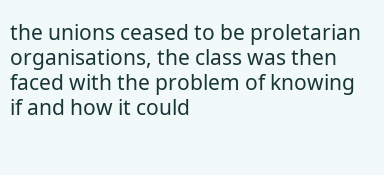the unions ceased to be proletarian organisations, the class was then faced with the problem of knowing if and how it could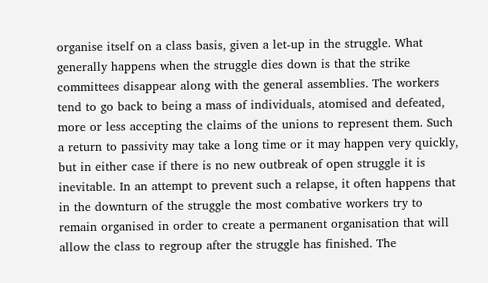organise itself on a class basis, given a let-up in the struggle. What generally happens when the struggle dies down is that the strike committees disappear along with the general assemblies. The workers tend to go back to being a mass of individuals, atomised and defeated, more or less accepting the claims of the unions to represent them. Such a return to passivity may take a long time or it may happen very quickly, but in either case if there is no new outbreak of open struggle it is inevitable. In an attempt to prevent such a relapse, it often happens that in the downturn of the struggle the most combative workers try to remain organised in order to create a permanent organisation that will allow the class to regroup after the struggle has finished. The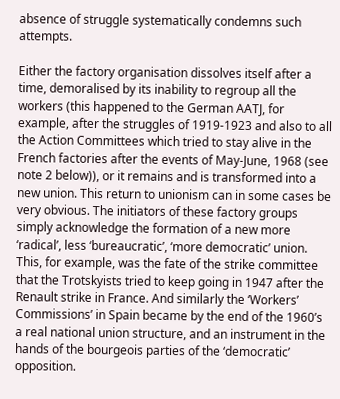absence of struggle systematically condemns such attempts.

Either the factory organisation dissolves itself after a time, demoralised by its inability to regroup all the workers (this happened to the German AATJ, for example, after the struggles of 1919-1923 and also to all the Action Committees which tried to stay alive in the French factories after the events of May-June, 1968 (see note 2 below)), or it remains and is transformed into a new union. This return to unionism can in some cases be very obvious. The initiators of these factory groups simply acknowledge the formation of a new more ‘radical’, less ‘bureaucratic’, ‘more democratic’ union. This, for example, was the fate of the strike committee that the Trotskyists tried to keep going in 1947 after the Renault strike in France. And similarly the ‘Workers’ Commissions’ in Spain became by the end of the 1960’s a real national union structure, and an instrument in the hands of the bourgeois parties of the ‘democratic’ opposition.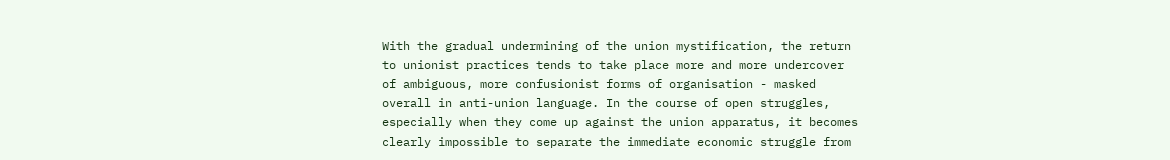With the gradual undermining of the union mystification, the return to unionist practices tends to take place more and more undercover of ambiguous, more confusionist forms of organisation - masked overall in anti-union language. In the course of open struggles, especially when they come up against the union apparatus, it becomes clearly impossible to separate the immediate economic struggle from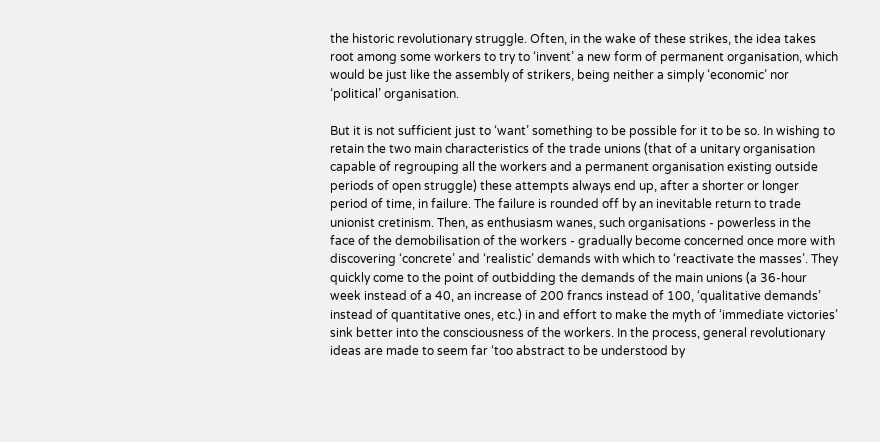the historic revolutionary struggle. Often, in the wake of these strikes, the idea takes root among some workers to try to ‘invent’ a new form of permanent organisation, which would be just like the assembly of strikers, being neither a simply ‘economic’ nor ‘political’ organisation.

But it is not sufficient just to ‘want’ something to be possible for it to be so. In wishing to retain the two main characteristics of the trade unions (that of a unitary organisation capable of regrouping all the workers and a permanent organisation existing outside periods of open struggle) these attempts always end up, after a shorter or longer period of time, in failure. The failure is rounded off by an inevitable return to trade unionist cretinism. Then, as enthusiasm wanes, such organisations - powerless in the face of the demobilisation of the workers - gradually become concerned once more with discovering ‘concrete’ and ‘realistic’ demands with which to ‘reactivate the masses’. They quickly come to the point of outbidding the demands of the main unions (a 36-hour week instead of a 40, an increase of 200 francs instead of 100, ‘qualitative demands’ instead of quantitative ones, etc.) in and effort to make the myth of ‘immediate victories’ sink better into the consciousness of the workers. In the process, general revolutionary ideas are made to seem far ‘too abstract to be understood by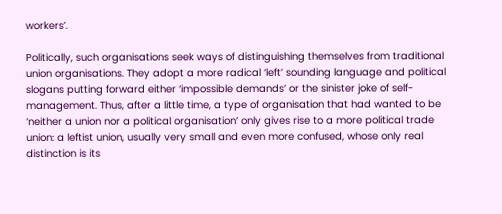workers’.

Politically, such organisations seek ways of distinguishing themselves from traditional union organisations. They adopt a more radical ‘left’ sounding language and political slogans putting forward either ‘impossible demands’ or the sinister joke of self-management. Thus, after a little time, a type of organisation that had wanted to be ‘neither a union nor a political organisation’ only gives rise to a more political trade union: a leftist union, usually very small and even more confused, whose only real distinction is its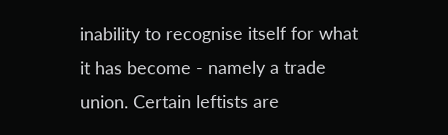inability to recognise itself for what it has become - namely a trade union. Certain leftists are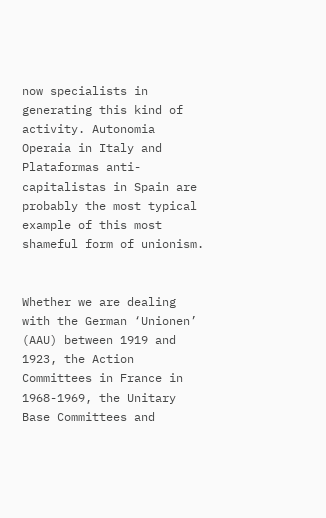now specialists in generating this kind of activity. Autonomia Operaia in Italy and Plataformas anti- capitalistas in Spain are probably the most typical example of this most shameful form of unionism.


Whether we are dealing with the German ‘Unionen’ (AAU) between 1919 and 1923, the Action Committees in France in 1968-1969, the Unitary Base Committees and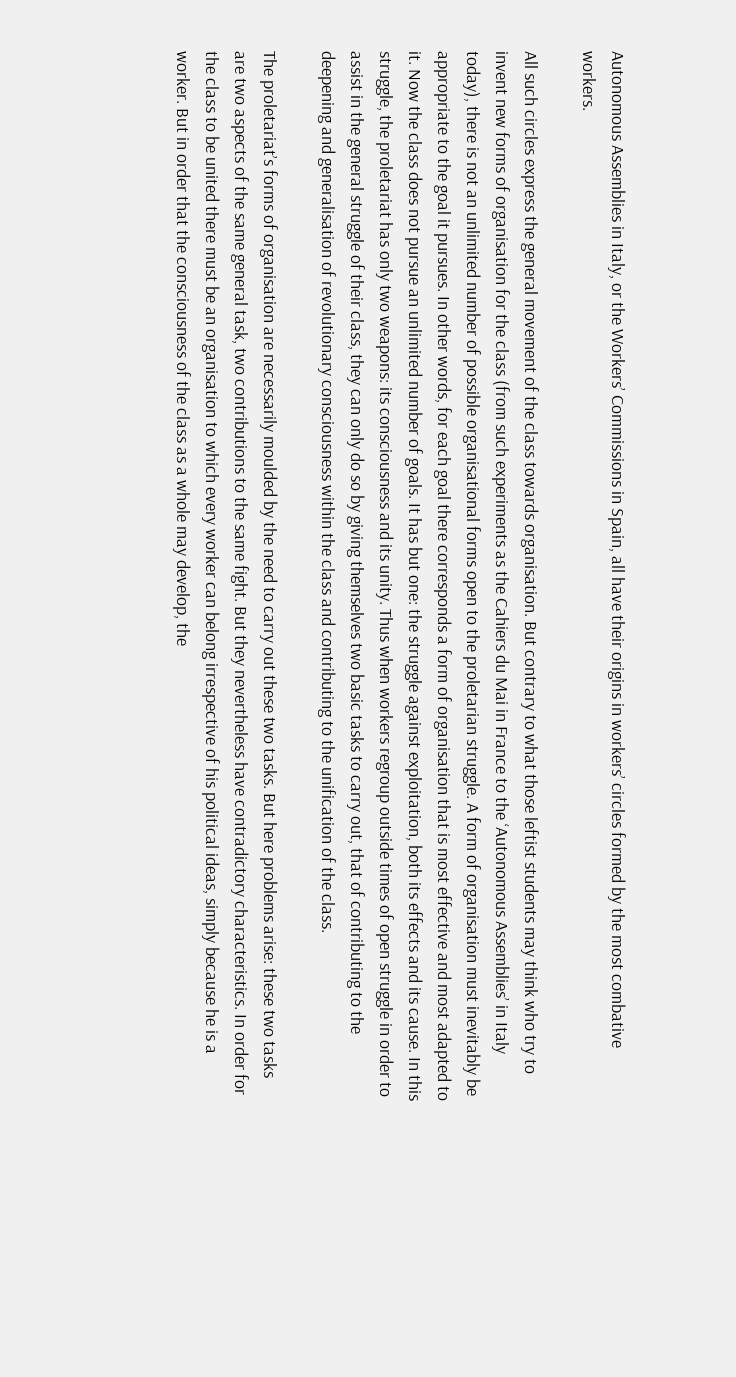Autonomous Assemblies in Italy, or the Workers’ Commissions in Spain, all have their origins in workers’ circles formed by the most combative workers.

All such circles express the general movement of the class towards organisation. But contrary to what those leftist students may think who try to invent new forms of organisation for the class (from such experiments as the Cahiers du Mai in France to the ‘Autonomous Assemblies’ in Italy today), there is not an unlimited number of possible organisational forms open to the proletarian struggle. A form of organisation must inevitably be appropriate to the goal it pursues. In other words, for each goal there corresponds a form of organisation that is most effective and most adapted to it. Now the class does not pursue an unlimited number of goals. It has but one: the struggle against exploitation, both its effects and its cause. In this struggle, the proletariat has only two weapons: its consciousness and its unity. Thus when workers regroup outside times of open struggle in order to assist in the general struggle of their class, they can only do so by giving themselves two basic tasks to carry out, that of contributing to the deepening and generalisation of revolutionary consciousness within the class and contributing to the unification of the class.

The proletariat’s forms of organisation are necessarily moulded by the need to carry out these two tasks. But here problems arise: these two tasks are two aspects of the same general task, two contributions to the same fight. But they nevertheless have contradictory characteristics. In order for the class to be united there must be an organisation to which every worker can belong irrespective of his political ideas, simply because he is a worker. But in order that the consciousness of the class as a whole may develop, the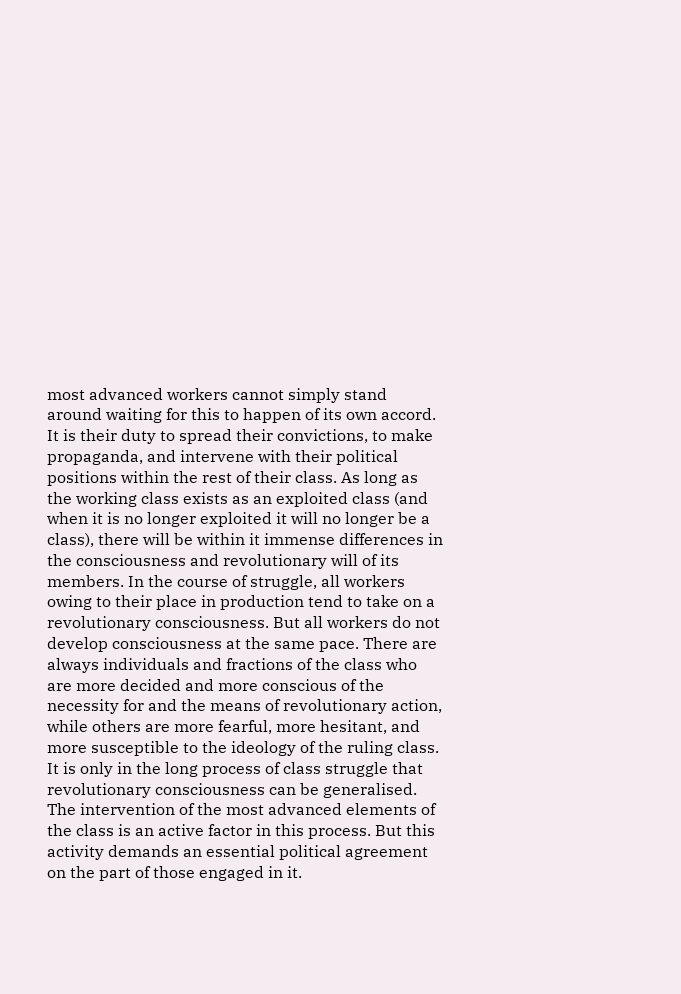most advanced workers cannot simply stand around waiting for this to happen of its own accord. It is their duty to spread their convictions, to make propaganda, and intervene with their political positions within the rest of their class. As long as the working class exists as an exploited class (and when it is no longer exploited it will no longer be a class), there will be within it immense differences in the consciousness and revolutionary will of its members. In the course of struggle, all workers owing to their place in production tend to take on a revolutionary consciousness. But all workers do not develop consciousness at the same pace. There are always individuals and fractions of the class who are more decided and more conscious of the necessity for and the means of revolutionary action, while others are more fearful, more hesitant, and more susceptible to the ideology of the ruling class. It is only in the long process of class struggle that revolutionary consciousness can be generalised. The intervention of the most advanced elements of the class is an active factor in this process. But this activity demands an essential political agreement on the part of those engaged in it.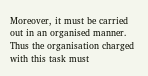Moreover, it must be carried out in an organised manner. Thus the organisation charged with this task must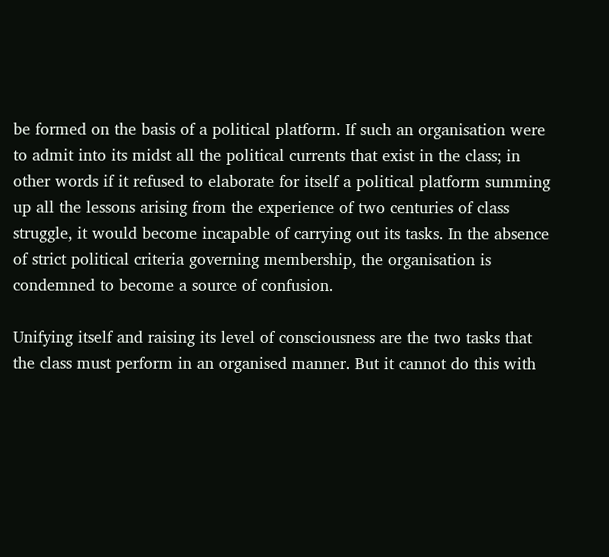be formed on the basis of a political platform. If such an organisation were to admit into its midst all the political currents that exist in the class; in other words if it refused to elaborate for itself a political platform summing up all the lessons arising from the experience of two centuries of class struggle, it would become incapable of carrying out its tasks. In the absence of strict political criteria governing membership, the organisation is condemned to become a source of confusion.

Unifying itself and raising its level of consciousness are the two tasks that the class must perform in an organised manner. But it cannot do this with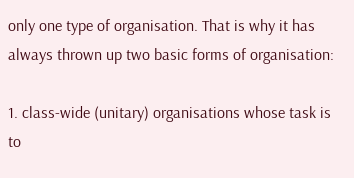only one type of organisation. That is why it has always thrown up two basic forms of organisation:

1. class-wide (unitary) organisations whose task is to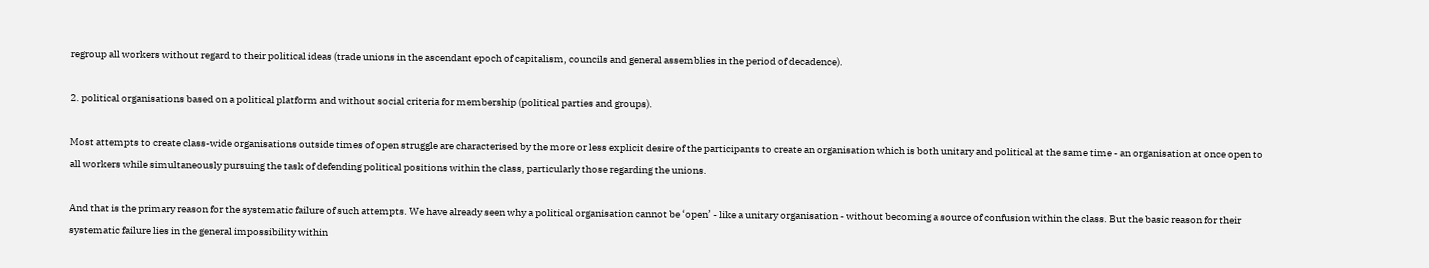regroup all workers without regard to their political ideas (trade unions in the ascendant epoch of capitalism, councils and general assemblies in the period of decadence).

2. political organisations based on a political platform and without social criteria for membership (political parties and groups).

Most attempts to create class-wide organisations outside times of open struggle are characterised by the more or less explicit desire of the participants to create an organisation which is both unitary and political at the same time - an organisation at once open to all workers while simultaneously pursuing the task of defending political positions within the class, particularly those regarding the unions.

And that is the primary reason for the systematic failure of such attempts. We have already seen why a political organisation cannot be ‘open’ - like a unitary organisation - without becoming a source of confusion within the class. But the basic reason for their systematic failure lies in the general impossibility within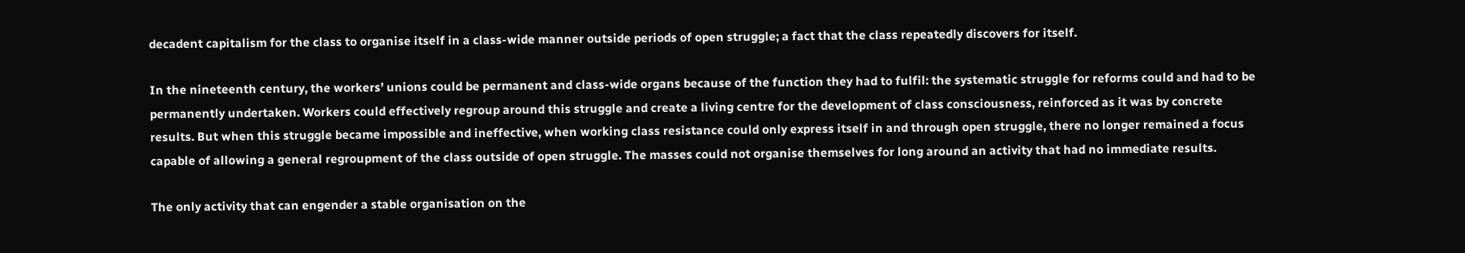decadent capitalism for the class to organise itself in a class-wide manner outside periods of open struggle; a fact that the class repeatedly discovers for itself.

In the nineteenth century, the workers’ unions could be permanent and class-wide organs because of the function they had to fulfil: the systematic struggle for reforms could and had to be permanently undertaken. Workers could effectively regroup around this struggle and create a living centre for the development of class consciousness, reinforced as it was by concrete results. But when this struggle became impossible and ineffective, when working class resistance could only express itself in and through open struggle, there no longer remained a focus capable of allowing a general regroupment of the class outside of open struggle. The masses could not organise themselves for long around an activity that had no immediate results.

The only activity that can engender a stable organisation on the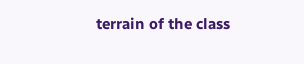terrain of the class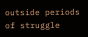outside periods of struggle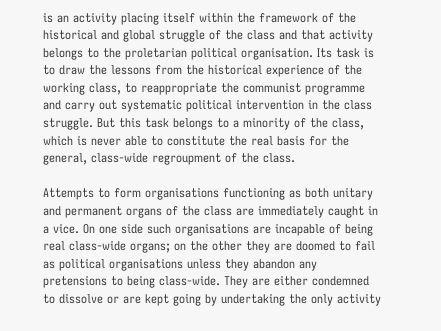is an activity placing itself within the framework of the historical and global struggle of the class and that activity belongs to the proletarian political organisation. Its task is to draw the lessons from the historical experience of the working class, to reappropriate the communist programme and carry out systematic political intervention in the class struggle. But this task belongs to a minority of the class, which is never able to constitute the real basis for the general, class-wide regroupment of the class.

Attempts to form organisations functioning as both unitary and permanent organs of the class are immediately caught in a vice. On one side such organisations are incapable of being real class-wide organs; on the other they are doomed to fail as political organisations unless they abandon any pretensions to being class-wide. They are either condemned to dissolve or are kept going by undertaking the only activity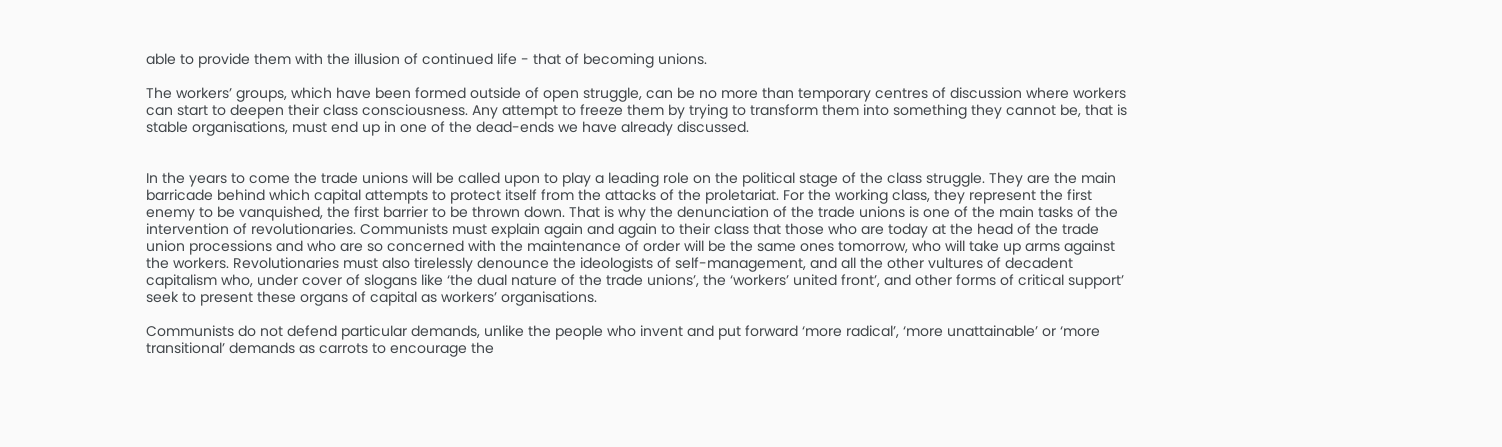able to provide them with the illusion of continued life - that of becoming unions.

The workers’ groups, which have been formed outside of open struggle, can be no more than temporary centres of discussion where workers can start to deepen their class consciousness. Any attempt to freeze them by trying to transform them into something they cannot be, that is stable organisations, must end up in one of the dead-ends we have already discussed.


In the years to come the trade unions will be called upon to play a leading role on the political stage of the class struggle. They are the main barricade behind which capital attempts to protect itself from the attacks of the proletariat. For the working class, they represent the first enemy to be vanquished, the first barrier to be thrown down. That is why the denunciation of the trade unions is one of the main tasks of the intervention of revolutionaries. Communists must explain again and again to their class that those who are today at the head of the trade union processions and who are so concerned with the maintenance of order will be the same ones tomorrow, who will take up arms against the workers. Revolutionaries must also tirelessly denounce the ideologists of self-management, and all the other vultures of decadent capitalism who, under cover of slogans like ‘the dual nature of the trade unions’, the ‘workers’ united front’, and other forms of critical support’ seek to present these organs of capital as workers’ organisations.

Communists do not defend particular demands, unlike the people who invent and put forward ‘more radical’, ‘more unattainable’ or ‘more transitional’ demands as carrots to encourage the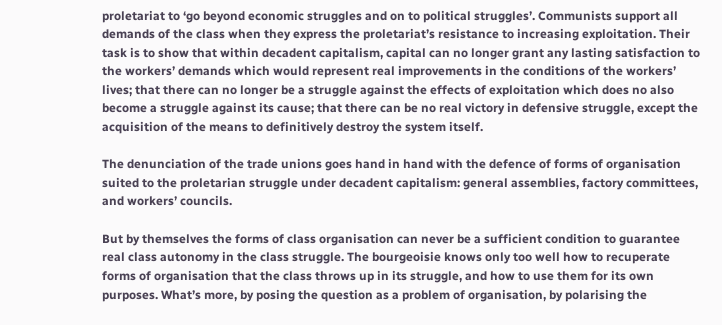proletariat to ‘go beyond economic struggles and on to political struggles’. Communists support all demands of the class when they express the proletariat’s resistance to increasing exploitation. Their task is to show that within decadent capitalism, capital can no longer grant any lasting satisfaction to the workers’ demands which would represent real improvements in the conditions of the workers’ lives; that there can no longer be a struggle against the effects of exploitation which does no also become a struggle against its cause; that there can be no real victory in defensive struggle, except the acquisition of the means to definitively destroy the system itself.

The denunciation of the trade unions goes hand in hand with the defence of forms of organisation suited to the proletarian struggle under decadent capitalism: general assemblies, factory committees, and workers’ councils.

But by themselves the forms of class organisation can never be a sufficient condition to guarantee real class autonomy in the class struggle. The bourgeoisie knows only too well how to recuperate forms of organisation that the class throws up in its struggle, and how to use them for its own purposes. What’s more, by posing the question as a problem of organisation, by polarising the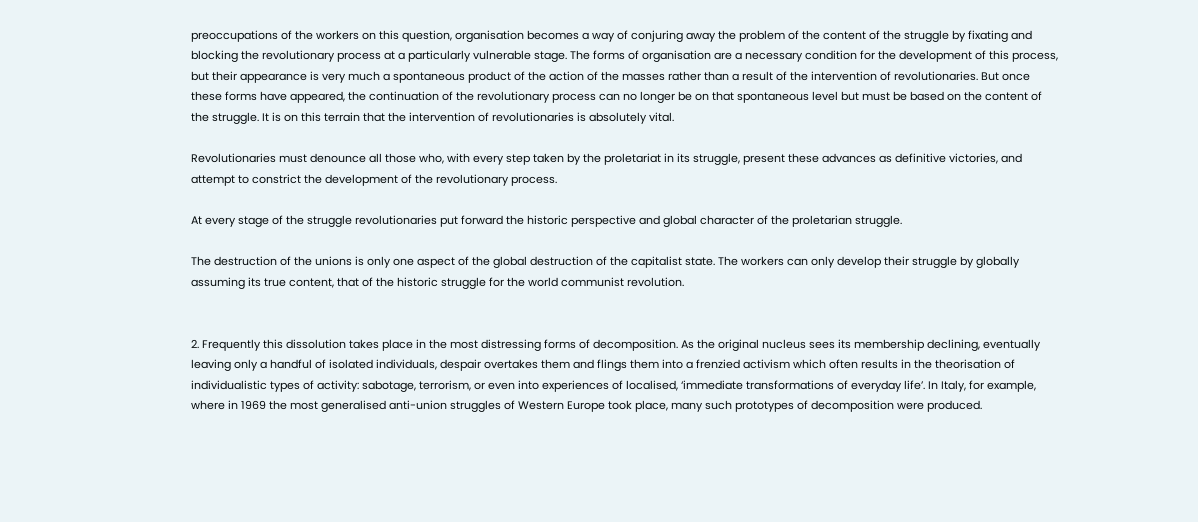preoccupations of the workers on this question, organisation becomes a way of conjuring away the problem of the content of the struggle by fixating and blocking the revolutionary process at a particularly vulnerable stage. The forms of organisation are a necessary condition for the development of this process, but their appearance is very much a spontaneous product of the action of the masses rather than a result of the intervention of revolutionaries. But once these forms have appeared, the continuation of the revolutionary process can no longer be on that spontaneous level but must be based on the content of the struggle. It is on this terrain that the intervention of revolutionaries is absolutely vital.

Revolutionaries must denounce all those who, with every step taken by the proletariat in its struggle, present these advances as definitive victories, and attempt to constrict the development of the revolutionary process.

At every stage of the struggle revolutionaries put forward the historic perspective and global character of the proletarian struggle.

The destruction of the unions is only one aspect of the global destruction of the capitalist state. The workers can only develop their struggle by globally assuming its true content, that of the historic struggle for the world communist revolution.


2. Frequently this dissolution takes place in the most distressing forms of decomposition. As the original nucleus sees its membership declining, eventually leaving only a handful of isolated individuals, despair overtakes them and flings them into a frenzied activism which often results in the theorisation of individualistic types of activity: sabotage, terrorism, or even into experiences of localised, ‘immediate transformations of everyday life’. In Italy, for example, where in 1969 the most generalised anti-union struggles of Western Europe took place, many such prototypes of decomposition were produced.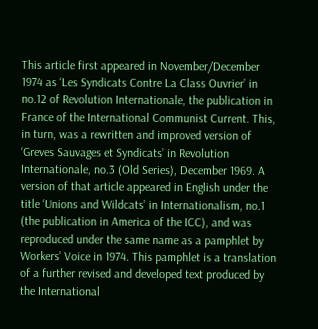This article first appeared in November/December 1974 as ‘Les Syndicats Contre La Class Ouvrier’ in no.12 of Revolution Internationale, the publication in France of the International Communist Current. This, in turn, was a rewritten and improved version of ‘Greves Sauvages et Syndicats’ in Revolution Internationale, no.3 (Old Series), December 1969. A version of that article appeared in English under the title ‘Unions and Wildcats’ in Internationalism, no.1 (the publication in America of the ICC), and was reproduced under the same name as a pamphlet by Workers’ Voice in 1974. This pamphlet is a translation of a further revised and developed text produced by the International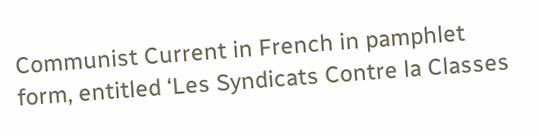Communist Current in French in pamphlet form, entitled ‘Les Syndicats Contre la Classes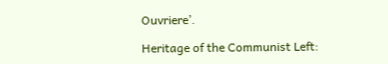Ouvriere’.

Heritage of the Communist Left: